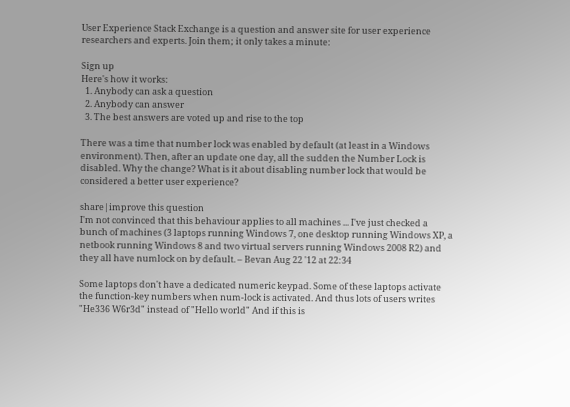User Experience Stack Exchange is a question and answer site for user experience researchers and experts. Join them; it only takes a minute:

Sign up
Here's how it works:
  1. Anybody can ask a question
  2. Anybody can answer
  3. The best answers are voted up and rise to the top

There was a time that number lock was enabled by default (at least in a Windows environment). Then, after an update one day, all the sudden the Number Lock is disabled. Why the change? What is it about disabling number lock that would be considered a better user experience?

share|improve this question
I'm not convinced that this behaviour applies to all machines ... I've just checked a bunch of machines (3 laptops running Windows 7, one desktop running Windows XP, a netbook running Windows 8 and two virtual servers running Windows 2008 R2) and they all have numlock on by default. – Bevan Aug 22 '12 at 22:34

Some laptops don't have a dedicated numeric keypad. Some of these laptops activate the function-key numbers when num-lock is activated. And thus lots of users writes "He336 W6r3d" instead of "Hello world" And if this is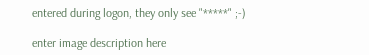entered during logon, they only see "*****" ;-)

enter image description here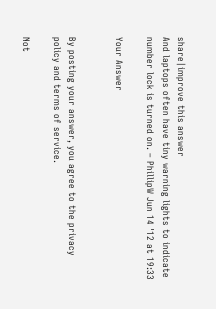share|improve this answer
And laptops often have tiny warning lights to indicate number lock is turned on. – PhillipW Jun 14 '12 at 19:33

Your Answer


By posting your answer, you agree to the privacy policy and terms of service.

Not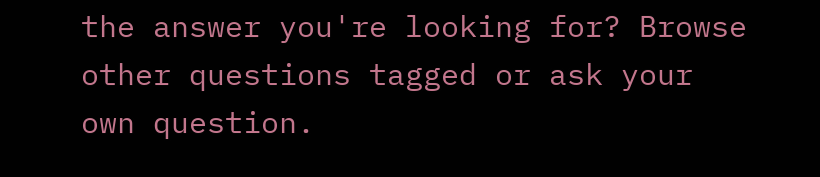the answer you're looking for? Browse other questions tagged or ask your own question.